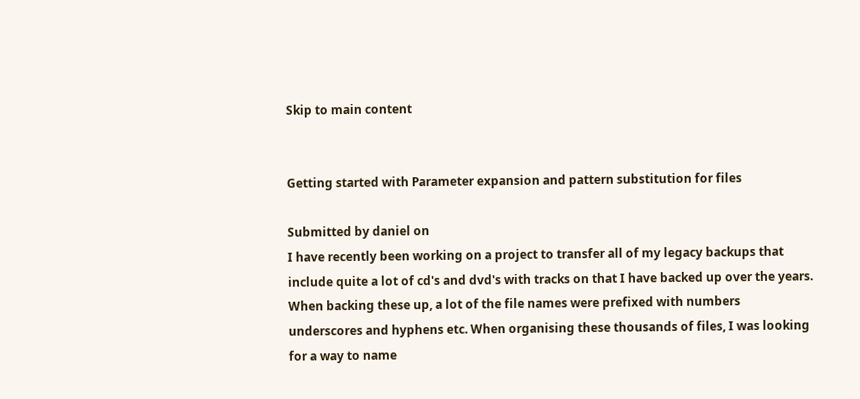Skip to main content


Getting started with Parameter expansion and pattern substitution for files

Submitted by daniel on
I have recently been working on a project to transfer all of my legacy backups that include quite a lot of cd's and dvd's with tracks on that I have backed up over the years. When backing these up, a lot of the file names were prefixed with numbers underscores and hyphens etc. When organising these thousands of files, I was looking for a way to name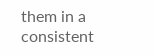them in a consistent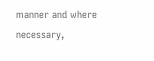manner and where necessary,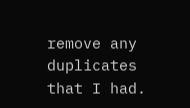remove any duplicates that I had.